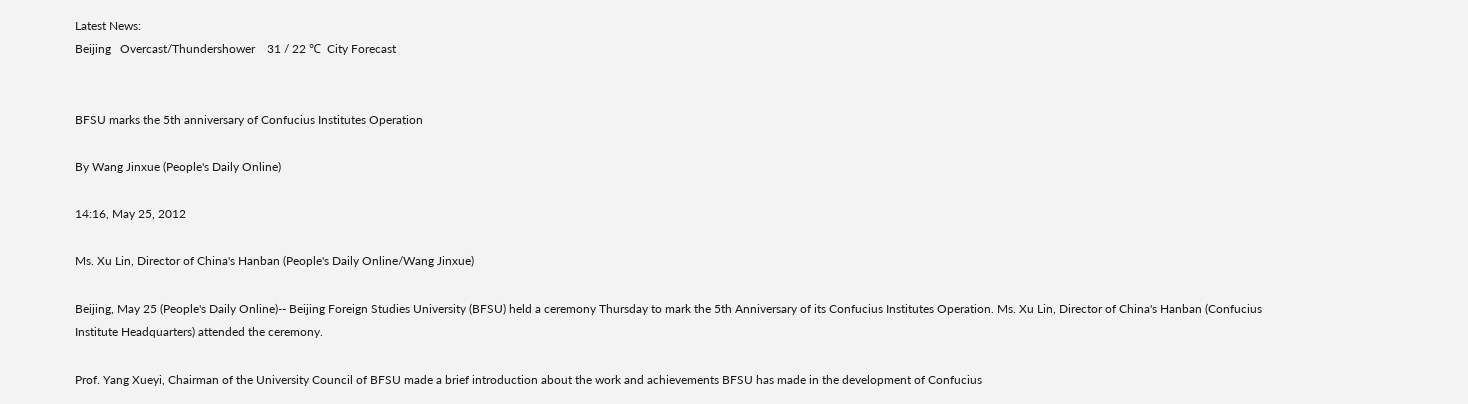Latest News:
Beijing   Overcast/Thundershower    31 / 22 ℃  City Forecast


BFSU marks the 5th anniversary of Confucius Institutes Operation

By Wang Jinxue (People's Daily Online)

14:16, May 25, 2012

Ms. Xu Lin, Director of China's Hanban (People's Daily Online/Wang Jinxue)

Beijing, May 25 (People's Daily Online)-- Beijing Foreign Studies University (BFSU) held a ceremony Thursday to mark the 5th Anniversary of its Confucius Institutes Operation. Ms. Xu Lin, Director of China's Hanban (Confucius Institute Headquarters) attended the ceremony.

Prof. Yang Xueyi, Chairman of the University Council of BFSU made a brief introduction about the work and achievements BFSU has made in the development of Confucius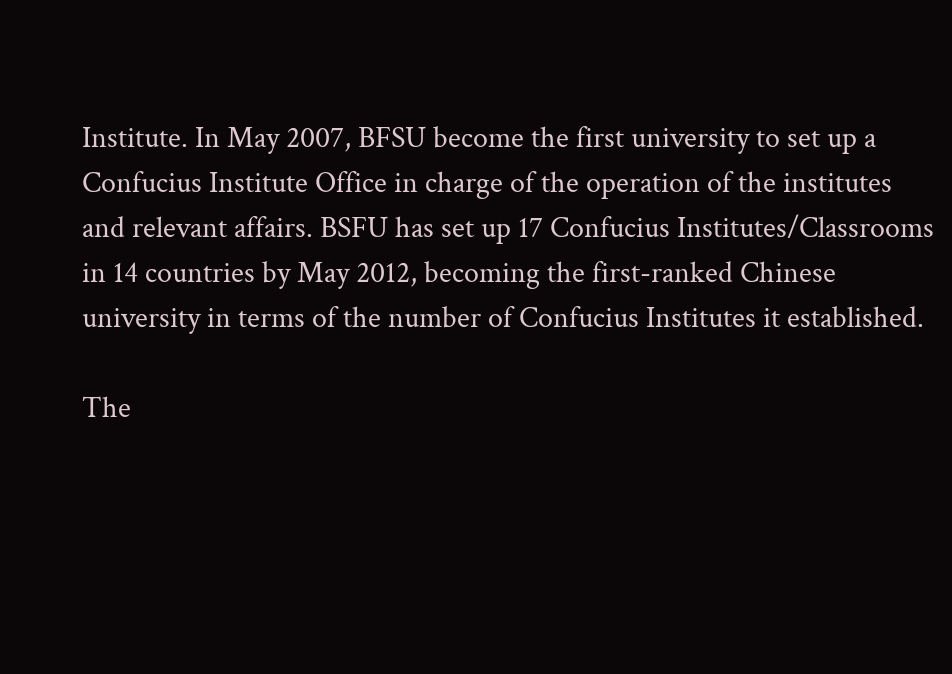Institute. In May 2007, BFSU become the first university to set up a Confucius Institute Office in charge of the operation of the institutes and relevant affairs. BSFU has set up 17 Confucius Institutes/Classrooms in 14 countries by May 2012, becoming the first-ranked Chinese university in terms of the number of Confucius Institutes it established.

The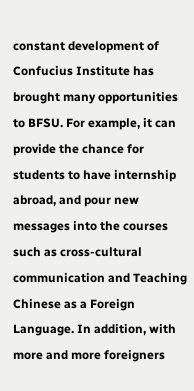constant development of Confucius Institute has brought many opportunities to BFSU. For example, it can provide the chance for students to have internship abroad, and pour new messages into the courses such as cross-cultural communication and Teaching Chinese as a Foreign Language. In addition, with more and more foreigners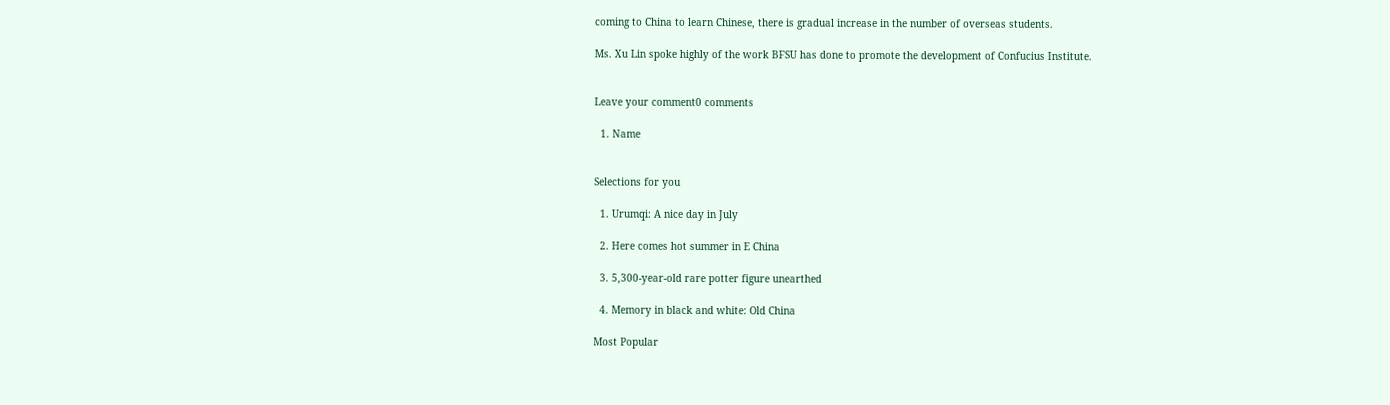coming to China to learn Chinese, there is gradual increase in the number of overseas students.

Ms. Xu Lin spoke highly of the work BFSU has done to promote the development of Confucius Institute.


Leave your comment0 comments

  1. Name


Selections for you

  1. Urumqi: A nice day in July

  2. Here comes hot summer in E China

  3. 5,300-year-old rare potter figure unearthed

  4. Memory in black and white: Old China

Most Popular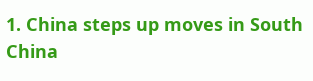1. China steps up moves in South China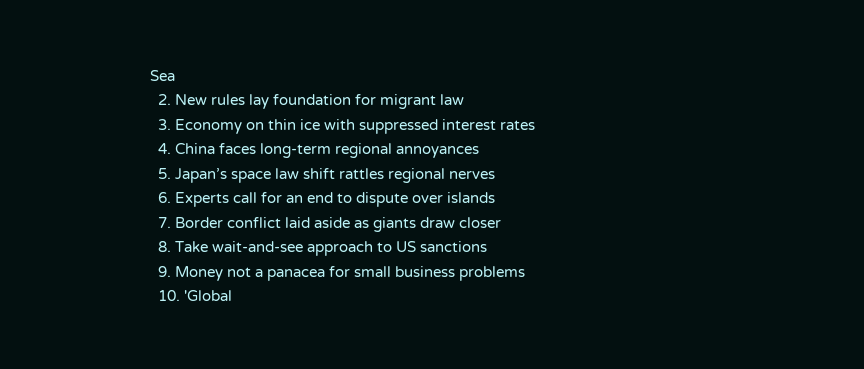Sea
  2. New rules lay foundation for migrant law
  3. Economy on thin ice with suppressed interest rates
  4. China faces long-term regional annoyances
  5. Japan’s space law shift rattles regional nerves
  6. Experts call for an end to dispute over islands
  7. Border conflict laid aside as giants draw closer
  8. Take wait-and-see approach to US sanctions
  9. Money not a panacea for small business problems
  10. 'Global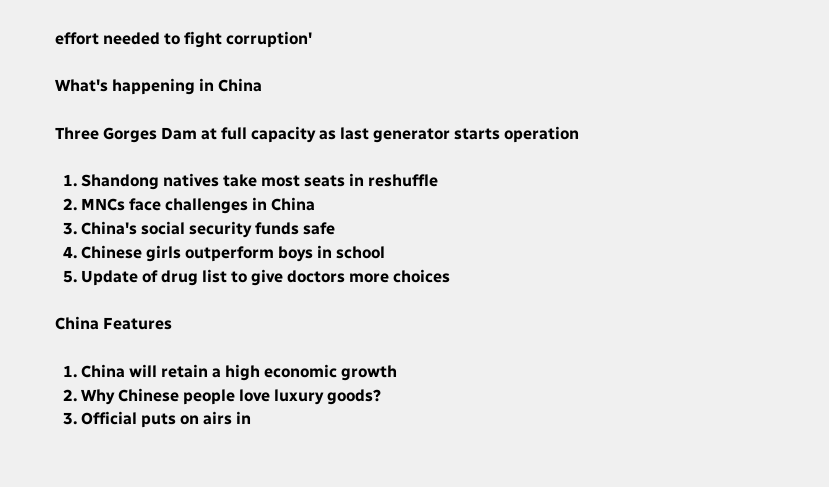effort needed to fight corruption'

What's happening in China

Three Gorges Dam at full capacity as last generator starts operation

  1. Shandong natives take most seats in reshuffle
  2. MNCs face challenges in China
  3. China's social security funds safe
  4. Chinese girls outperform boys in school
  5. Update of drug list to give doctors more choices

China Features

  1. China will retain a high economic growth
  2. Why Chinese people love luxury goods?
  3. Official puts on airs in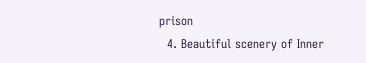prison
  4. Beautiful scenery of Inner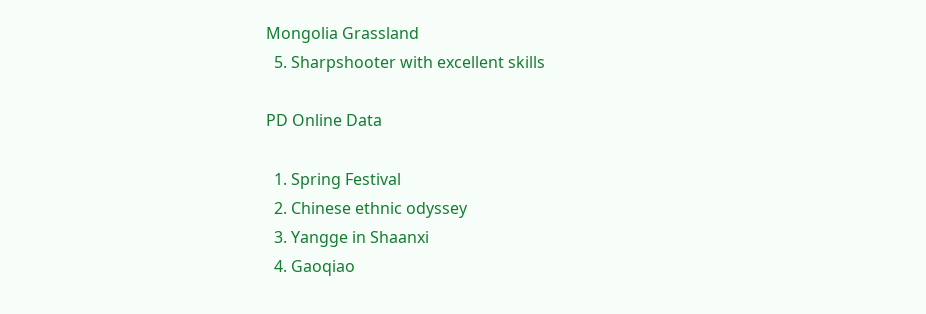Mongolia Grassland
  5. Sharpshooter with excellent skills

PD Online Data

  1. Spring Festival
  2. Chinese ethnic odyssey
  3. Yangge in Shaanxi
  4. Gaoqiao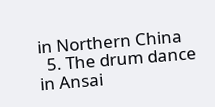in Northern China
  5. The drum dance in Ansai